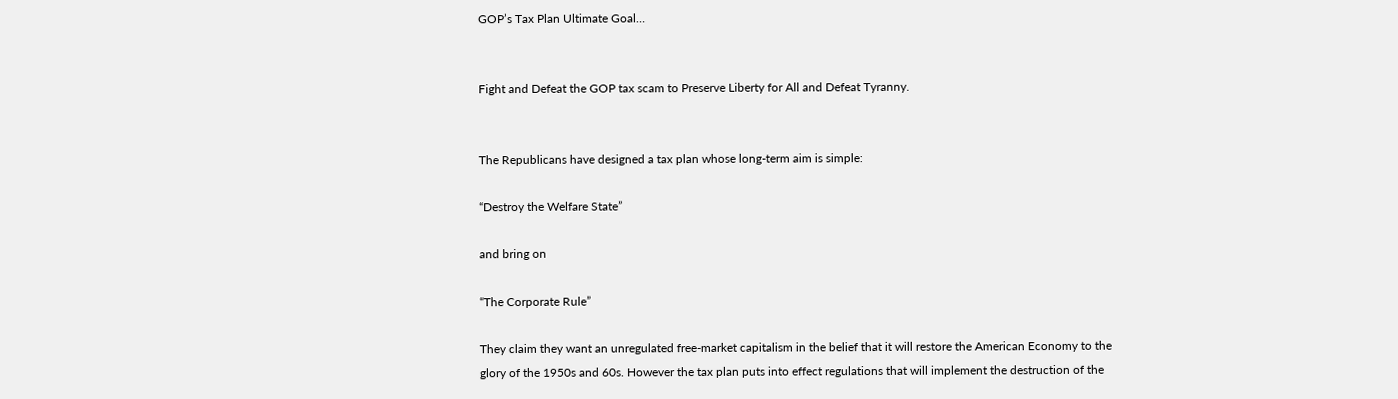GOP’s Tax Plan Ultimate Goal…


Fight and Defeat the GOP tax scam to Preserve Liberty for All and Defeat Tyranny.


The Republicans have designed a tax plan whose long-term aim is simple:

“Destroy the Welfare State”

and bring on

“The Corporate Rule”

They claim they want an unregulated free-market capitalism in the belief that it will restore the American Economy to the glory of the 1950s and 60s. However the tax plan puts into effect regulations that will implement the destruction of the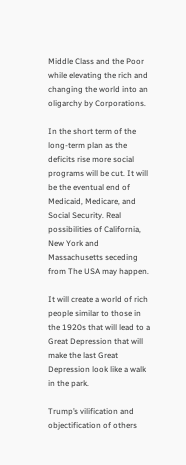Middle Class and the Poor while elevating the rich and changing the world into an oligarchy by Corporations.

In the short term of the long-term plan as the deficits rise more social programs will be cut. It will be the eventual end of Medicaid, Medicare, and Social Security. Real possibilities of California, New York and Massachusetts seceding from The USA may happen.

It will create a world of rich people similar to those in the 1920s that will lead to a Great Depression that will make the last Great Depression look like a walk in the park.

Trump’s vilification and objectification of others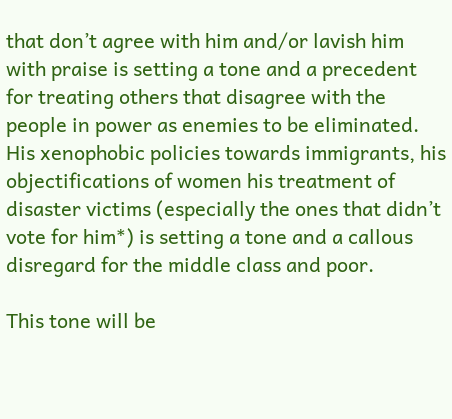that don’t agree with him and/or lavish him with praise is setting a tone and a precedent for treating others that disagree with the people in power as enemies to be eliminated. His xenophobic policies towards immigrants, his objectifications of women his treatment of disaster victims (especially the ones that didn’t vote for him*) is setting a tone and a callous disregard for the middle class and poor.

This tone will be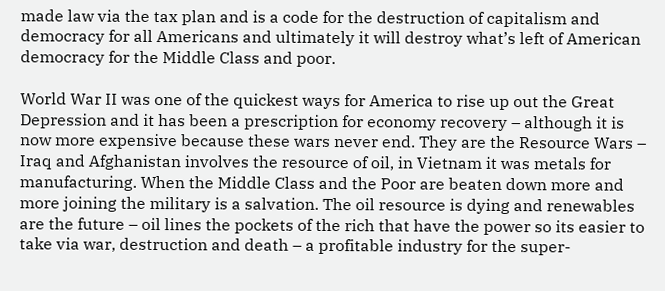made law via the tax plan and is a code for the destruction of capitalism and democracy for all Americans and ultimately it will destroy what’s left of American democracy for the Middle Class and poor.

World War II was one of the quickest ways for America to rise up out the Great Depression and it has been a prescription for economy recovery – although it is now more expensive because these wars never end. They are the Resource Wars – Iraq and Afghanistan involves the resource of oil, in Vietnam it was metals for manufacturing. When the Middle Class and the Poor are beaten down more and more joining the military is a salvation. The oil resource is dying and renewables are the future – oil lines the pockets of the rich that have the power so its easier to take via war, destruction and death – a profitable industry for the super-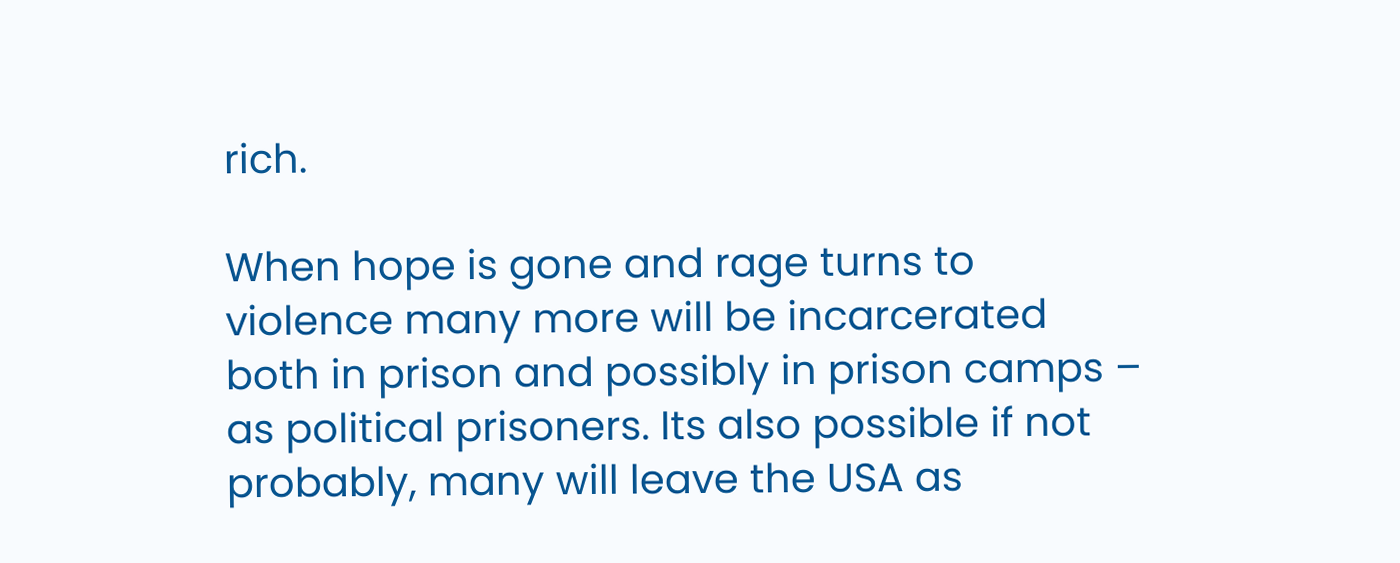rich.

When hope is gone and rage turns to violence many more will be incarcerated both in prison and possibly in prison camps – as political prisoners. Its also possible if not probably, many will leave the USA as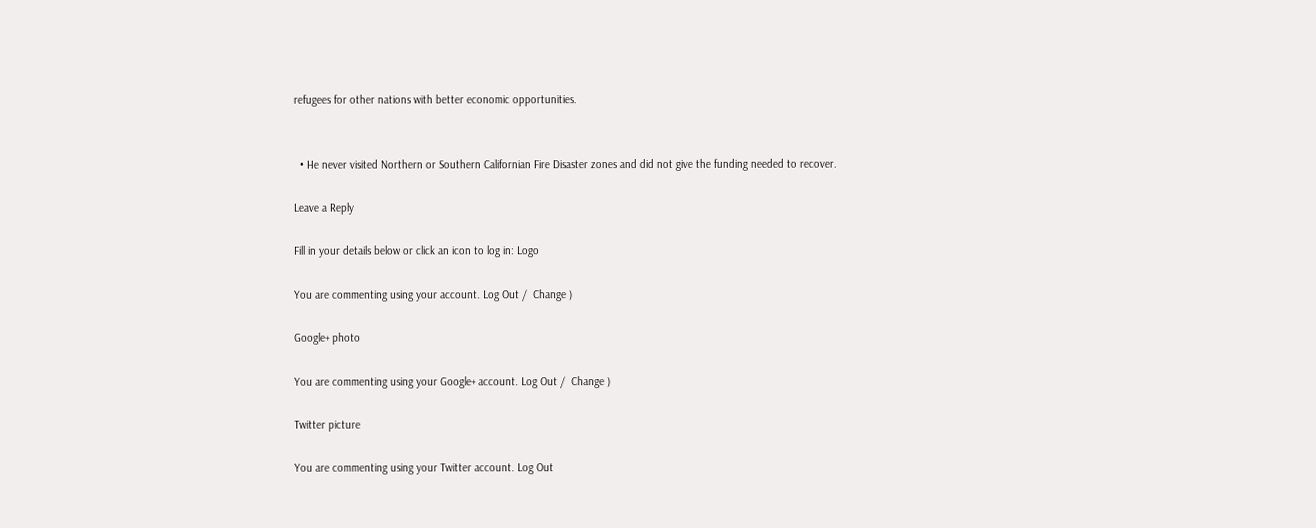refugees for other nations with better economic opportunities.


  • He never visited Northern or Southern Californian Fire Disaster zones and did not give the funding needed to recover.

Leave a Reply

Fill in your details below or click an icon to log in: Logo

You are commenting using your account. Log Out /  Change )

Google+ photo

You are commenting using your Google+ account. Log Out /  Change )

Twitter picture

You are commenting using your Twitter account. Log Out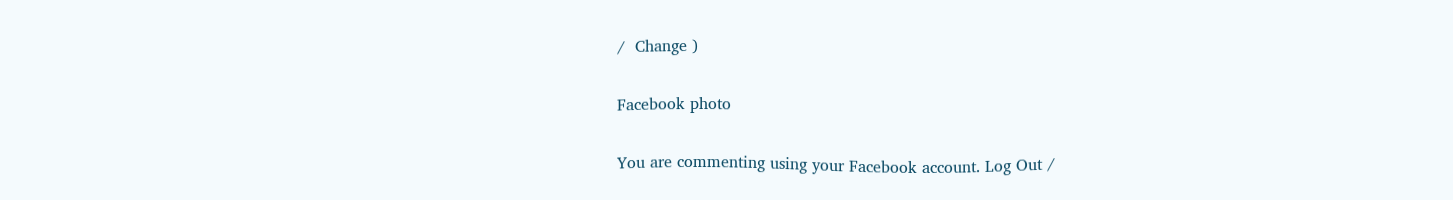/  Change )

Facebook photo

You are commenting using your Facebook account. Log Out /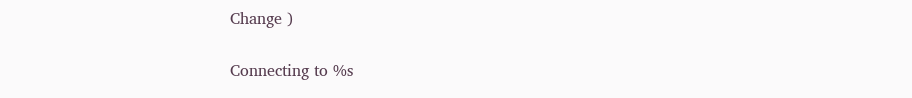Change )

Connecting to %s